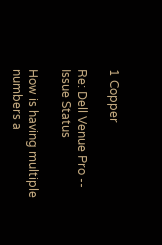1 Copper

Re: Dell Venue Pro -- Issue Status

How is having multiple numbers a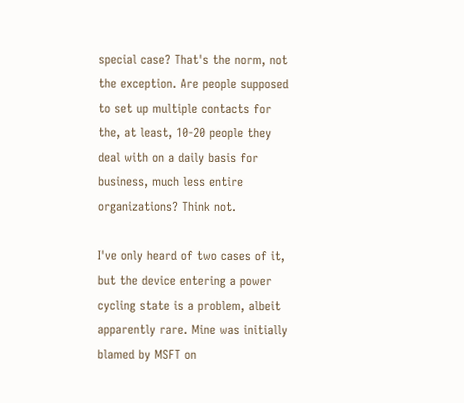special case? That's the norm, not the exception. Are people supposed to set up multiple contacts for the, at least, 10-20 people they deal with on a daily basis for business, much less entire organizations? Think not.

I've only heard of two cases of it, but the device entering a power cycling state is a problem, albeit apparently rare. Mine was initially blamed by MSFT on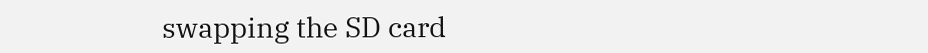swapping the SD card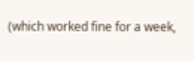(which worked fine for a week,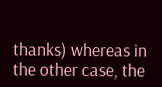thanks) whereas in the other case, the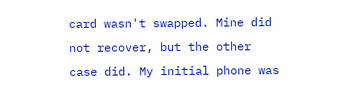card wasn't swapped. Mine did not recover, but the other case did. My initial phone was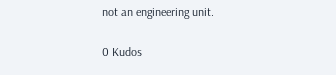not an engineering unit.

0 Kudos